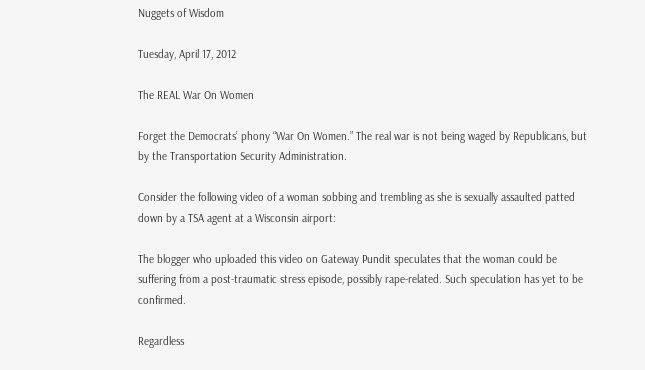Nuggets of Wisdom

Tuesday, April 17, 2012

The REAL War On Women

Forget the Democrats’ phony “War On Women.” The real war is not being waged by Republicans, but by the Transportation Security Administration.

Consider the following video of a woman sobbing and trembling as she is sexually assaulted patted down by a TSA agent at a Wisconsin airport:

The blogger who uploaded this video on Gateway Pundit speculates that the woman could be suffering from a post-traumatic stress episode, possibly rape-related. Such speculation has yet to be confirmed.

Regardless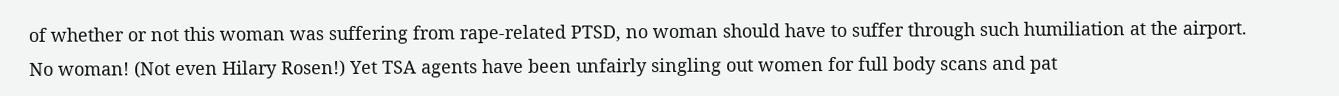of whether or not this woman was suffering from rape-related PTSD, no woman should have to suffer through such humiliation at the airport. No woman! (Not even Hilary Rosen!) Yet TSA agents have been unfairly singling out women for full body scans and pat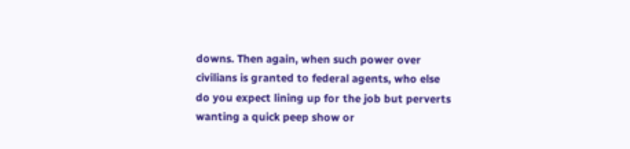downs. Then again, when such power over civilians is granted to federal agents, who else do you expect lining up for the job but perverts wanting a quick peep show or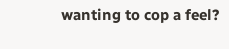wanting to cop a feel?